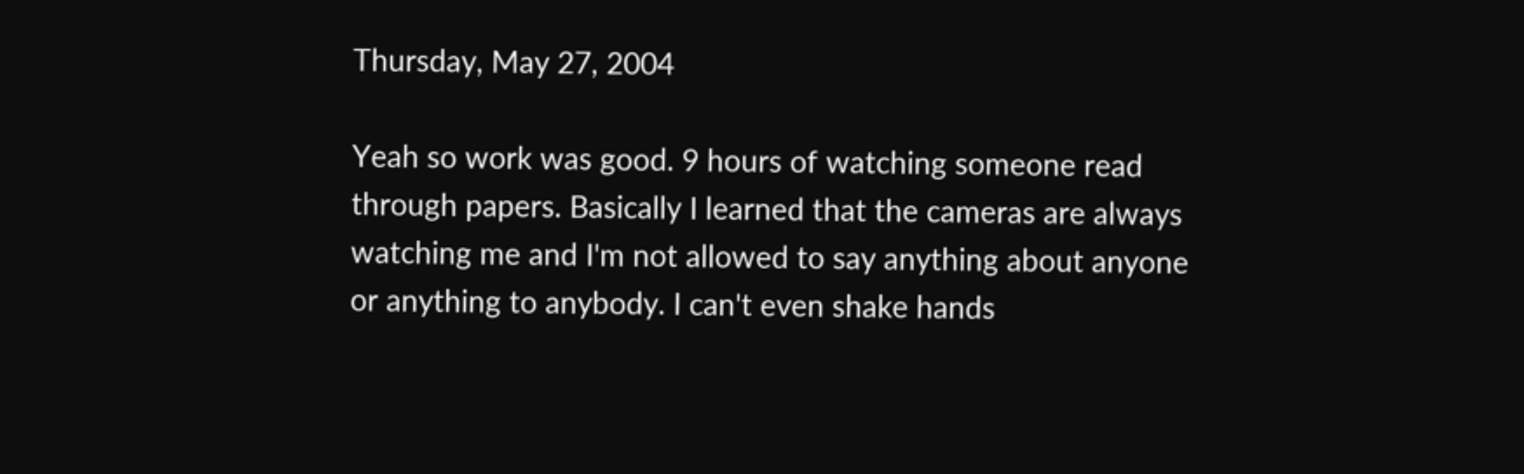Thursday, May 27, 2004

Yeah so work was good. 9 hours of watching someone read through papers. Basically I learned that the cameras are always watching me and I'm not allowed to say anything about anyone or anything to anybody. I can't even shake hands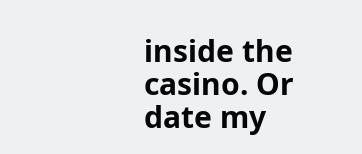inside the casino. Or date my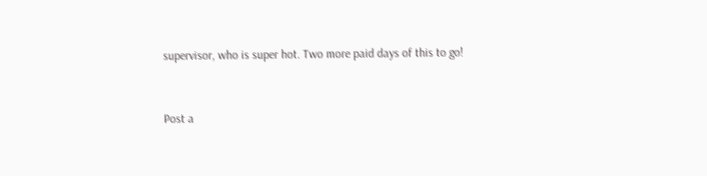supervisor, who is super hot. Two more paid days of this to go!


Post a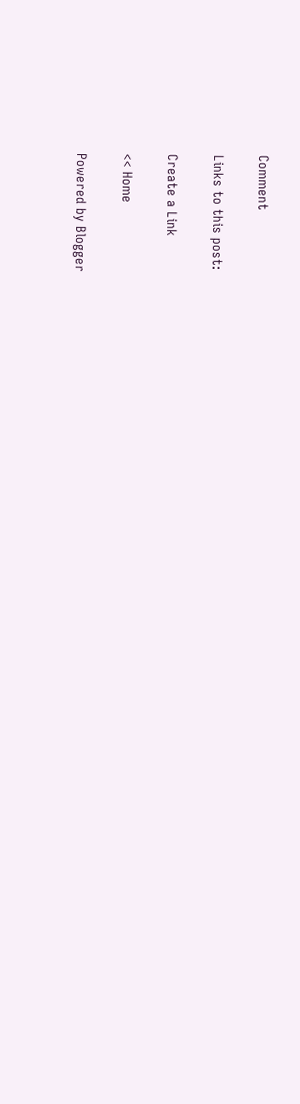Comment

Links to this post:

Create a Link

<< Home

Powered by Blogger